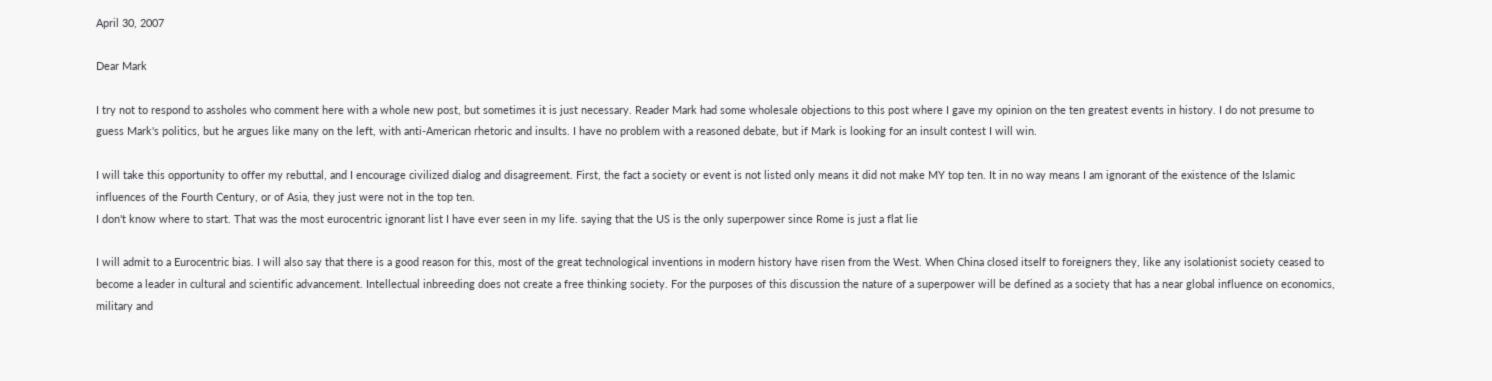April 30, 2007

Dear Mark

I try not to respond to assholes who comment here with a whole new post, but sometimes it is just necessary. Reader Mark had some wholesale objections to this post where I gave my opinion on the ten greatest events in history. I do not presume to guess Mark's politics, but he argues like many on the left, with anti-American rhetoric and insults. I have no problem with a reasoned debate, but if Mark is looking for an insult contest I will win.

I will take this opportunity to offer my rebuttal, and I encourage civilized dialog and disagreement. First, the fact a society or event is not listed only means it did not make MY top ten. It in no way means I am ignorant of the existence of the Islamic influences of the Fourth Century, or of Asia, they just were not in the top ten.
I don't know where to start. That was the most eurocentric ignorant list I have ever seen in my life. saying that the US is the only superpower since Rome is just a flat lie

I will admit to a Eurocentric bias. I will also say that there is a good reason for this, most of the great technological inventions in modern history have risen from the West. When China closed itself to foreigners they, like any isolationist society ceased to become a leader in cultural and scientific advancement. Intellectual inbreeding does not create a free thinking society. For the purposes of this discussion the nature of a superpower will be defined as a society that has a near global influence on economics, military and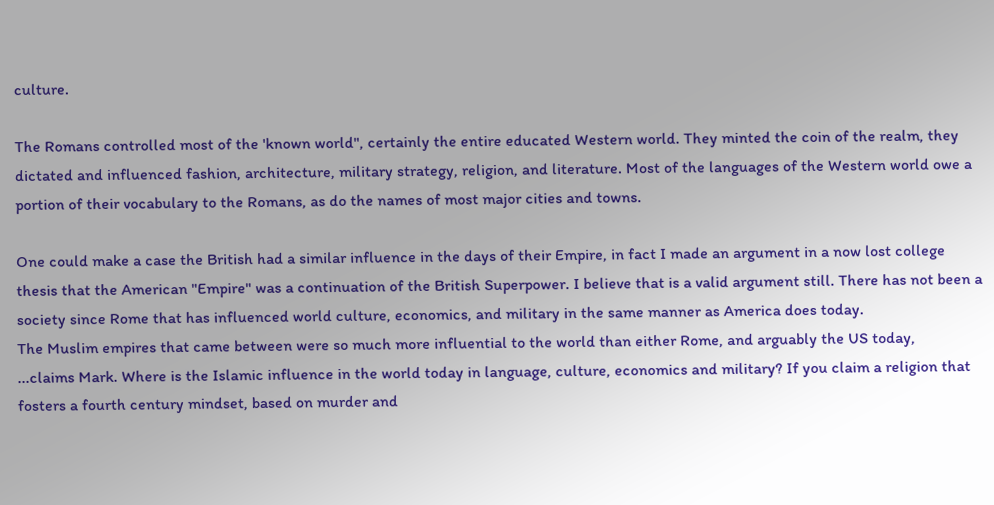culture.

The Romans controlled most of the 'known world", certainly the entire educated Western world. They minted the coin of the realm, they dictated and influenced fashion, architecture, military strategy, religion, and literature. Most of the languages of the Western world owe a portion of their vocabulary to the Romans, as do the names of most major cities and towns.

One could make a case the British had a similar influence in the days of their Empire, in fact I made an argument in a now lost college thesis that the American "Empire" was a continuation of the British Superpower. I believe that is a valid argument still. There has not been a society since Rome that has influenced world culture, economics, and military in the same manner as America does today.
The Muslim empires that came between were so much more influential to the world than either Rome, and arguably the US today,
...claims Mark. Where is the Islamic influence in the world today in language, culture, economics and military? If you claim a religion that fosters a fourth century mindset, based on murder and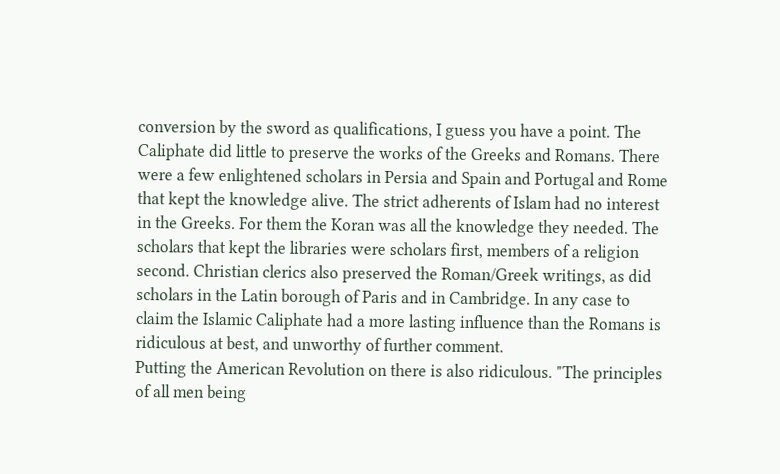conversion by the sword as qualifications, I guess you have a point. The Caliphate did little to preserve the works of the Greeks and Romans. There were a few enlightened scholars in Persia and Spain and Portugal and Rome that kept the knowledge alive. The strict adherents of Islam had no interest in the Greeks. For them the Koran was all the knowledge they needed. The scholars that kept the libraries were scholars first, members of a religion second. Christian clerics also preserved the Roman/Greek writings, as did scholars in the Latin borough of Paris and in Cambridge. In any case to claim the Islamic Caliphate had a more lasting influence than the Romans is ridiculous at best, and unworthy of further comment.
Putting the American Revolution on there is also ridiculous. "The principles of all men being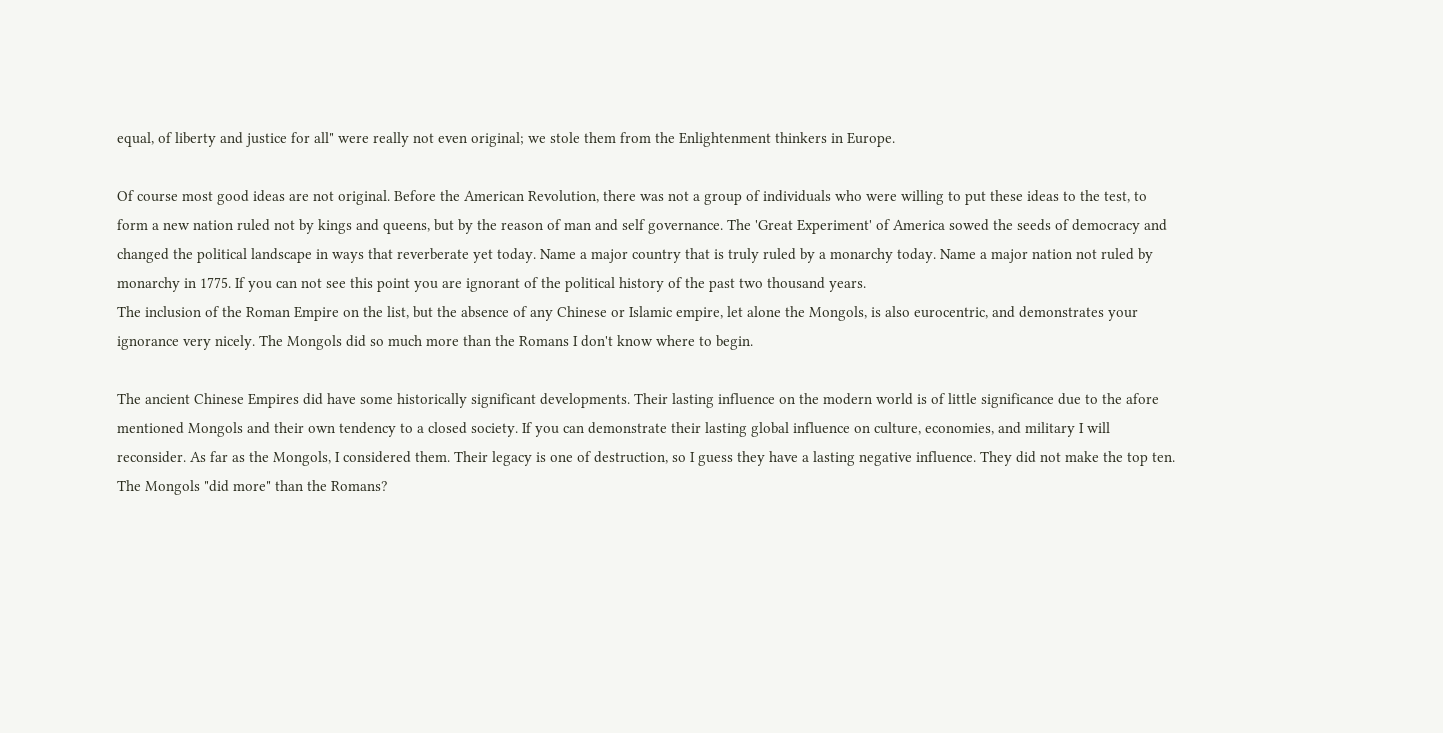equal, of liberty and justice for all" were really not even original; we stole them from the Enlightenment thinkers in Europe.

Of course most good ideas are not original. Before the American Revolution, there was not a group of individuals who were willing to put these ideas to the test, to form a new nation ruled not by kings and queens, but by the reason of man and self governance. The 'Great Experiment' of America sowed the seeds of democracy and changed the political landscape in ways that reverberate yet today. Name a major country that is truly ruled by a monarchy today. Name a major nation not ruled by monarchy in 1775. If you can not see this point you are ignorant of the political history of the past two thousand years.
The inclusion of the Roman Empire on the list, but the absence of any Chinese or Islamic empire, let alone the Mongols, is also eurocentric, and demonstrates your ignorance very nicely. The Mongols did so much more than the Romans I don't know where to begin.

The ancient Chinese Empires did have some historically significant developments. Their lasting influence on the modern world is of little significance due to the afore mentioned Mongols and their own tendency to a closed society. If you can demonstrate their lasting global influence on culture, economies, and military I will reconsider. As far as the Mongols, I considered them. Their legacy is one of destruction, so I guess they have a lasting negative influence. They did not make the top ten. The Mongols "did more" than the Romans?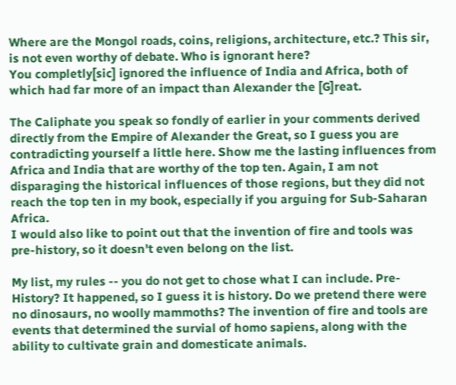Where are the Mongol roads, coins, religions, architecture, etc.? This sir, is not even worthy of debate. Who is ignorant here?
You completly[sic] ignored the influence of India and Africa, both of which had far more of an impact than Alexander the [G]reat.

The Caliphate you speak so fondly of earlier in your comments derived directly from the Empire of Alexander the Great, so I guess you are contradicting yourself a little here. Show me the lasting influences from Africa and India that are worthy of the top ten. Again, I am not disparaging the historical influences of those regions, but they did not reach the top ten in my book, especially if you arguing for Sub-Saharan Africa.
I would also like to point out that the invention of fire and tools was pre-history, so it doesn't even belong on the list.

My list, my rules -- you do not get to chose what I can include. Pre-History? It happened, so I guess it is history. Do we pretend there were no dinosaurs, no woolly mammoths? The invention of fire and tools are events that determined the survial of homo sapiens, along with the ability to cultivate grain and domesticate animals.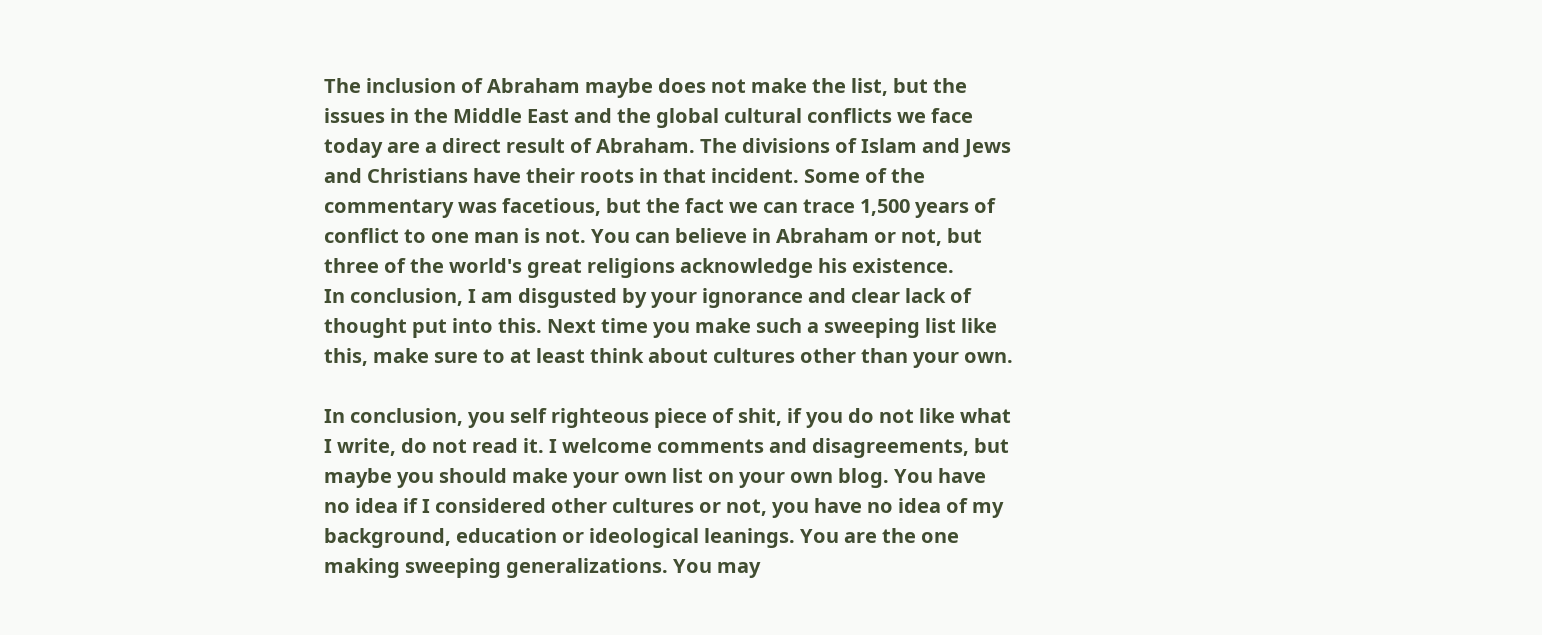The inclusion of Abraham maybe does not make the list, but the issues in the Middle East and the global cultural conflicts we face today are a direct result of Abraham. The divisions of Islam and Jews and Christians have their roots in that incident. Some of the commentary was facetious, but the fact we can trace 1,500 years of conflict to one man is not. You can believe in Abraham or not, but three of the world's great religions acknowledge his existence.
In conclusion, I am disgusted by your ignorance and clear lack of thought put into this. Next time you make such a sweeping list like this, make sure to at least think about cultures other than your own.

In conclusion, you self righteous piece of shit, if you do not like what I write, do not read it. I welcome comments and disagreements, but maybe you should make your own list on your own blog. You have no idea if I considered other cultures or not, you have no idea of my background, education or ideological leanings. You are the one making sweeping generalizations. You may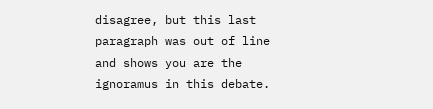disagree, but this last paragraph was out of line and shows you are the ignoramus in this debate.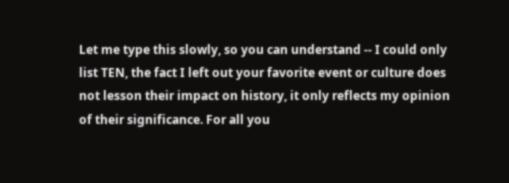Let me type this slowly, so you can understand -- I could only list TEN, the fact I left out your favorite event or culture does not lesson their impact on history, it only reflects my opinion of their significance. For all you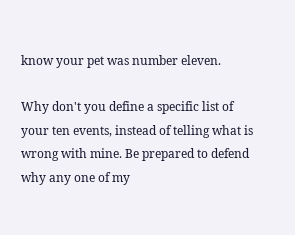know your pet was number eleven.

Why don't you define a specific list of your ten events, instead of telling what is wrong with mine. Be prepared to defend why any one of my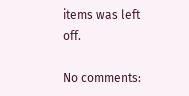items was left off.

No comments: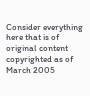Consider everything here that is of original content copyrighted as of March 2005